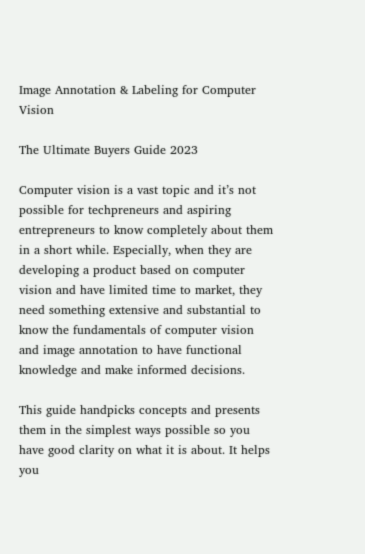Image Annotation & Labeling for Computer Vision

The Ultimate Buyers Guide 2023

Computer vision is a vast topic and it’s not possible for techpreneurs and aspiring entrepreneurs to know completely about them in a short while. Especially, when they are developing a product based on computer vision and have limited time to market, they need something extensive and substantial to know the fundamentals of computer vision and image annotation to have functional knowledge and make informed decisions.

This guide handpicks concepts and presents them in the simplest ways possible so you have good clarity on what it is about. It helps you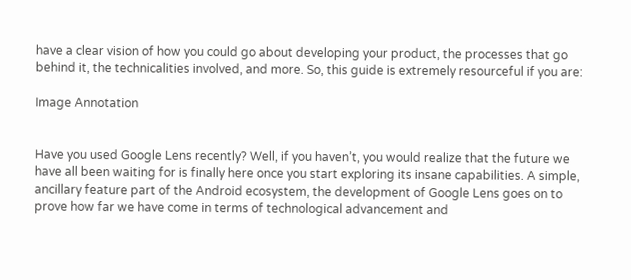have a clear vision of how you could go about developing your product, the processes that go behind it, the technicalities involved, and more. So, this guide is extremely resourceful if you are:

Image Annotation


Have you used Google Lens recently? Well, if you haven’t, you would realize that the future we have all been waiting for is finally here once you start exploring its insane capabilities. A simple, ancillary feature part of the Android ecosystem, the development of Google Lens goes on to prove how far we have come in terms of technological advancement and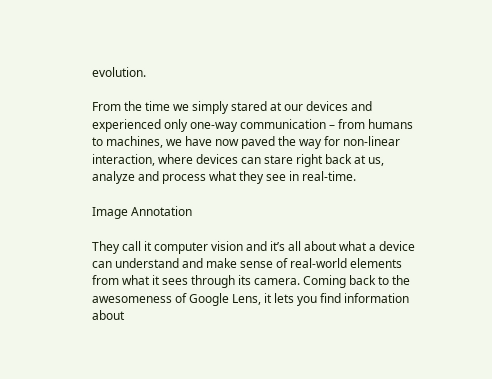evolution.

From the time we simply stared at our devices and experienced only one-way communication – from humans to machines, we have now paved the way for non-linear interaction, where devices can stare right back at us, analyze and process what they see in real-time.

Image Annotation

They call it computer vision and it’s all about what a device can understand and make sense of real-world elements from what it sees through its camera. Coming back to the awesomeness of Google Lens, it lets you find information about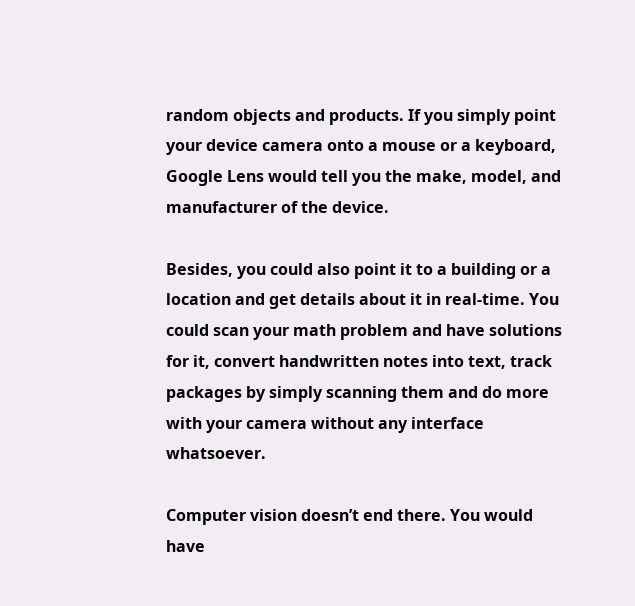random objects and products. If you simply point your device camera onto a mouse or a keyboard, Google Lens would tell you the make, model, and manufacturer of the device.

Besides, you could also point it to a building or a location and get details about it in real-time. You could scan your math problem and have solutions for it, convert handwritten notes into text, track packages by simply scanning them and do more with your camera without any interface whatsoever.

Computer vision doesn’t end there. You would have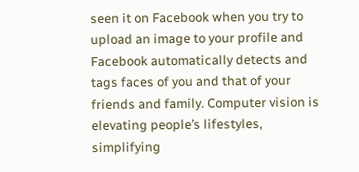seen it on Facebook when you try to upload an image to your profile and Facebook automatically detects and tags faces of you and that of your friends and family. Computer vision is elevating people’s lifestyles, simplifying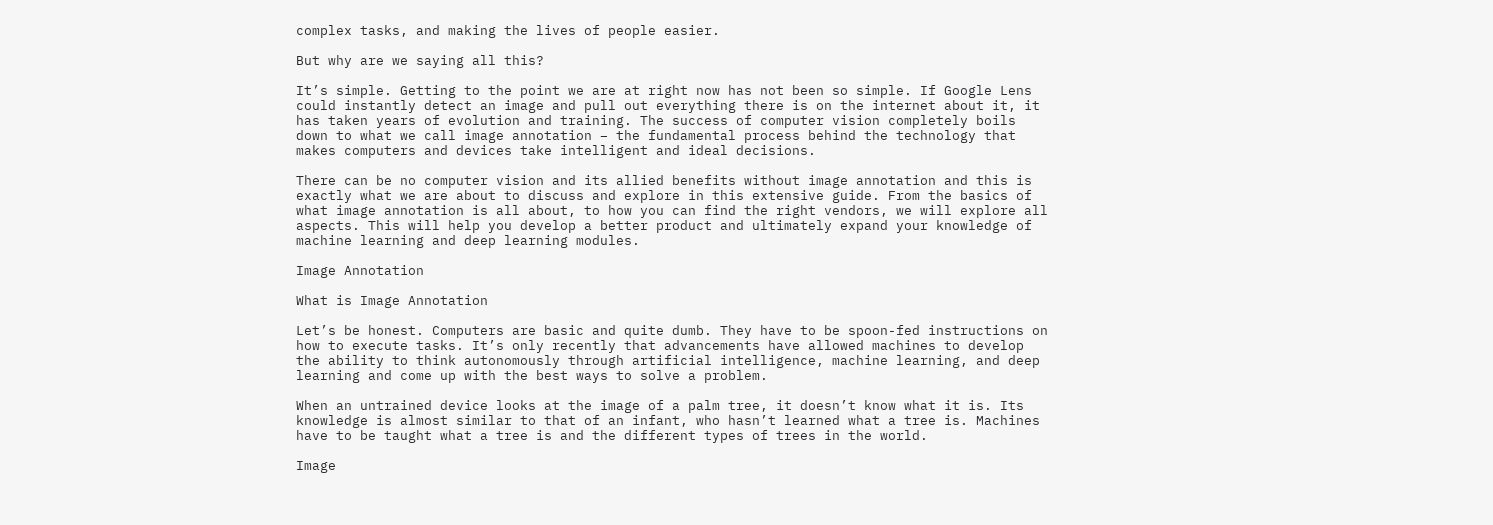complex tasks, and making the lives of people easier.

But why are we saying all this?

It’s simple. Getting to the point we are at right now has not been so simple. If Google Lens could instantly detect an image and pull out everything there is on the internet about it, it has taken years of evolution and training. The success of computer vision completely boils down to what we call image annotation – the fundamental process behind the technology that makes computers and devices take intelligent and ideal decisions.

There can be no computer vision and its allied benefits without image annotation and this is exactly what we are about to discuss and explore in this extensive guide. From the basics of what image annotation is all about, to how you can find the right vendors, we will explore all aspects. This will help you develop a better product and ultimately expand your knowledge of machine learning and deep learning modules.

Image Annotation

What is Image Annotation

Let’s be honest. Computers are basic and quite dumb. They have to be spoon-fed instructions on how to execute tasks. It’s only recently that advancements have allowed machines to develop the ability to think autonomously through artificial intelligence, machine learning, and deep learning and come up with the best ways to solve a problem.

When an untrained device looks at the image of a palm tree, it doesn’t know what it is. Its knowledge is almost similar to that of an infant, who hasn’t learned what a tree is. Machines have to be taught what a tree is and the different types of trees in the world.

Image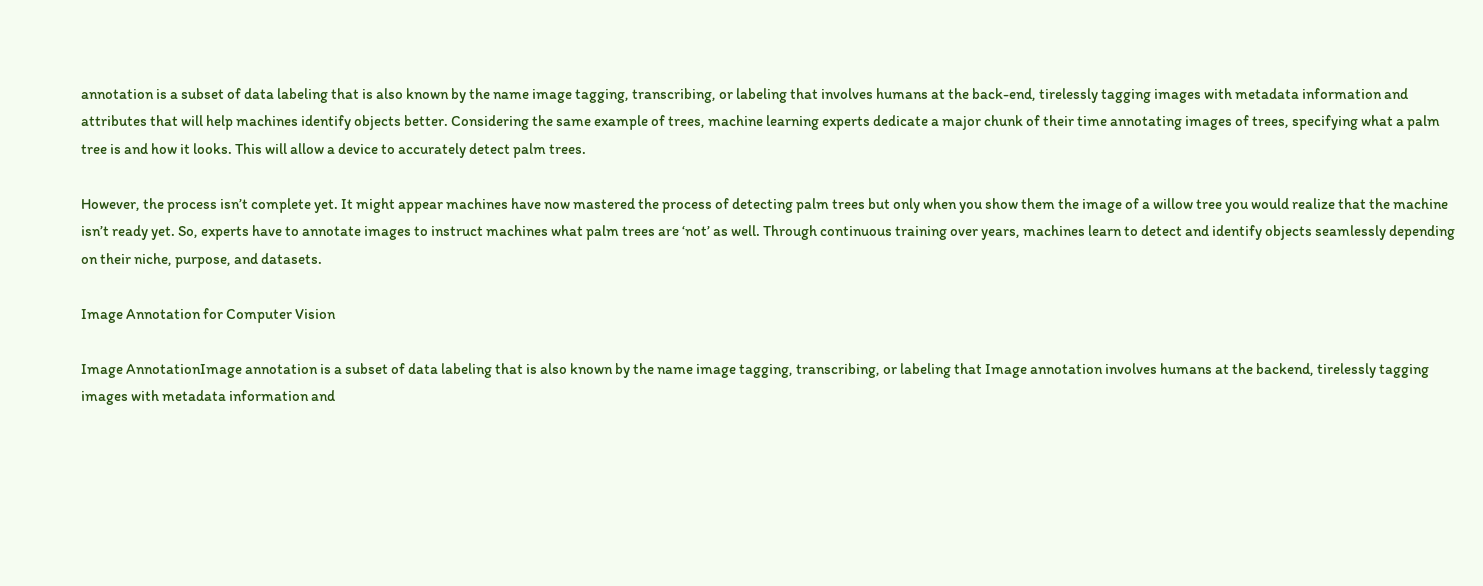annotation is a subset of data labeling that is also known by the name image tagging, transcribing, or labeling that involves humans at the back-end, tirelessly tagging images with metadata information and attributes that will help machines identify objects better. Considering the same example of trees, machine learning experts dedicate a major chunk of their time annotating images of trees, specifying what a palm tree is and how it looks. This will allow a device to accurately detect palm trees.

However, the process isn’t complete yet. It might appear machines have now mastered the process of detecting palm trees but only when you show them the image of a willow tree you would realize that the machine isn’t ready yet. So, experts have to annotate images to instruct machines what palm trees are ‘not’ as well. Through continuous training over years, machines learn to detect and identify objects seamlessly depending on their niche, purpose, and datasets.

Image Annotation for Computer Vision

Image AnnotationImage annotation is a subset of data labeling that is also known by the name image tagging, transcribing, or labeling that Image annotation involves humans at the backend, tirelessly tagging images with metadata information and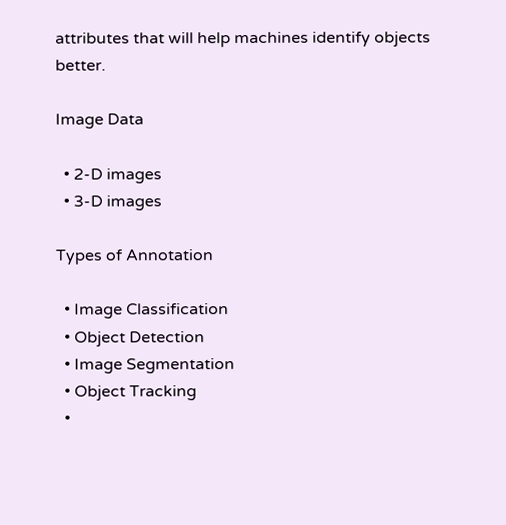attributes that will help machines identify objects better.

Image Data

  • 2-D images
  • 3-D images

Types of Annotation

  • Image Classification
  • Object Detection
  • Image Segmentation
  • Object Tracking
  •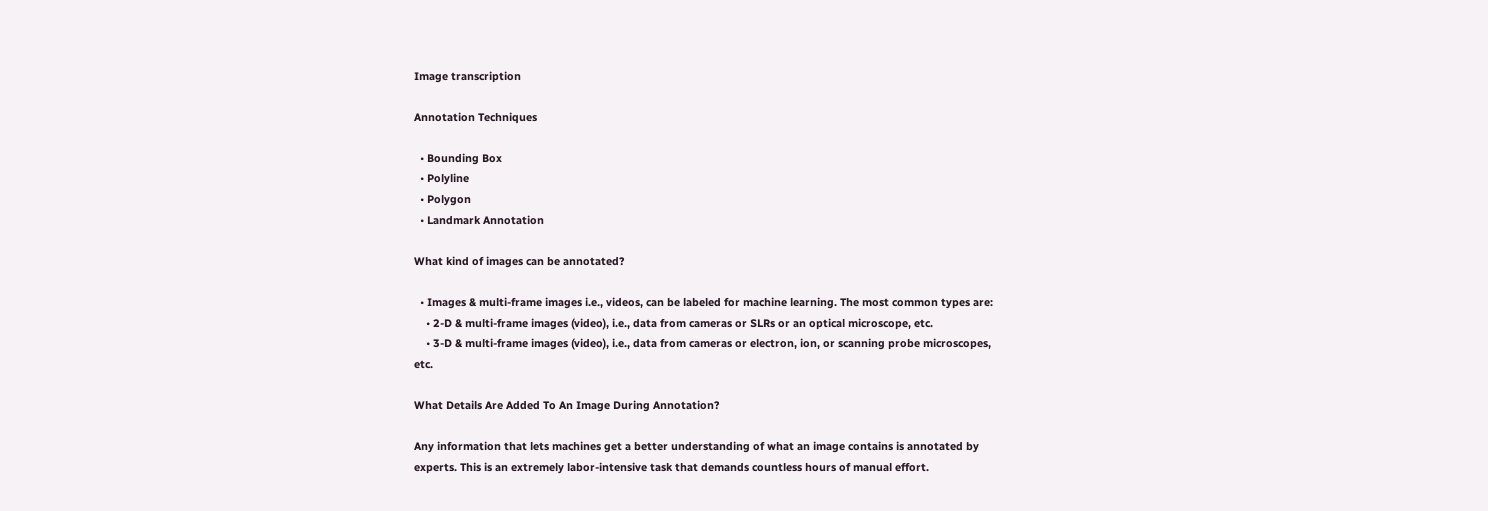Image transcription

Annotation Techniques

  • Bounding Box
  • Polyline
  • Polygon
  • Landmark Annotation

What kind of images can be annotated?

  • Images & multi-frame images i.e., videos, can be labeled for machine learning. The most common types are:
    • 2-D & multi-frame images (video), i.e., data from cameras or SLRs or an optical microscope, etc.
    • 3-D & multi-frame images (video), i.e., data from cameras or electron, ion, or scanning probe microscopes, etc.

What Details Are Added To An Image During Annotation?

Any information that lets machines get a better understanding of what an image contains is annotated by experts. This is an extremely labor-intensive task that demands countless hours of manual effort.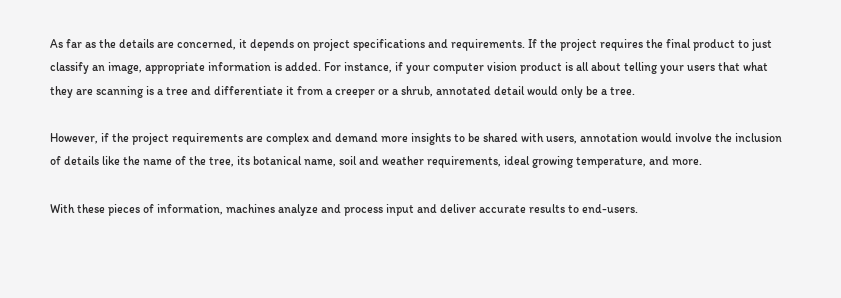As far as the details are concerned, it depends on project specifications and requirements. If the project requires the final product to just classify an image, appropriate information is added. For instance, if your computer vision product is all about telling your users that what they are scanning is a tree and differentiate it from a creeper or a shrub, annotated detail would only be a tree.

However, if the project requirements are complex and demand more insights to be shared with users, annotation would involve the inclusion of details like the name of the tree, its botanical name, soil and weather requirements, ideal growing temperature, and more.

With these pieces of information, machines analyze and process input and deliver accurate results to end-users.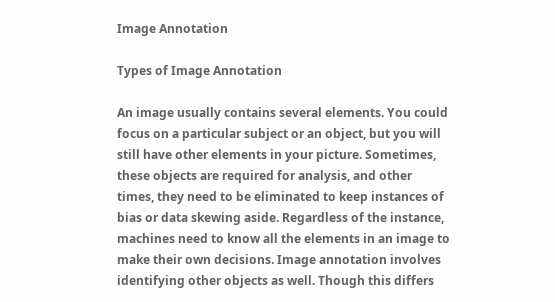Image Annotation

Types of Image Annotation

An image usually contains several elements. You could focus on a particular subject or an object, but you will still have other elements in your picture. Sometimes, these objects are required for analysis, and other times, they need to be eliminated to keep instances of bias or data skewing aside. Regardless of the instance, machines need to know all the elements in an image to make their own decisions. Image annotation involves identifying other objects as well. Though this differs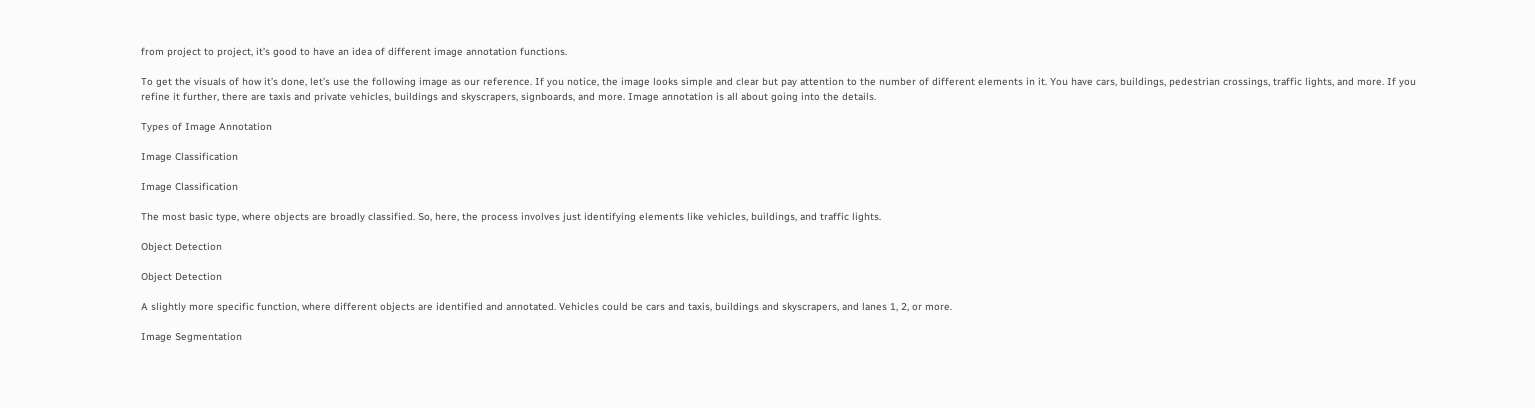from project to project, it’s good to have an idea of different image annotation functions.

To get the visuals of how it’s done, let’s use the following image as our reference. If you notice, the image looks simple and clear but pay attention to the number of different elements in it. You have cars, buildings, pedestrian crossings, traffic lights, and more. If you refine it further, there are taxis and private vehicles, buildings and skyscrapers, signboards, and more. Image annotation is all about going into the details.

Types of Image Annotation

Image Classification

Image Classification

The most basic type, where objects are broadly classified. So, here, the process involves just identifying elements like vehicles, buildings, and traffic lights.

Object Detection

Object Detection

A slightly more specific function, where different objects are identified and annotated. Vehicles could be cars and taxis, buildings and skyscrapers, and lanes 1, 2, or more.

Image Segmentation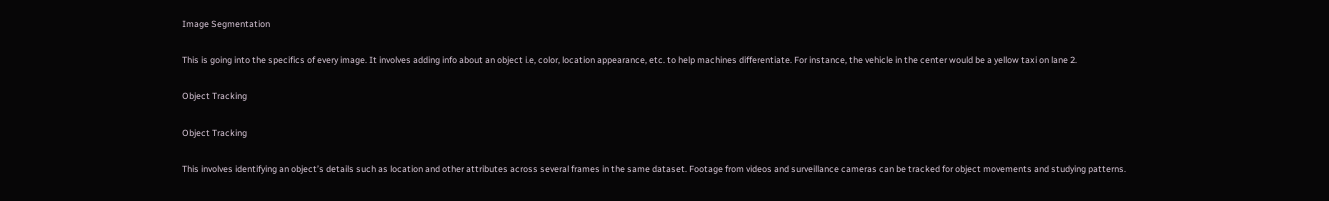Image Segmentation

This is going into the specifics of every image. It involves adding info about an object i.e, color, location appearance, etc. to help machines differentiate. For instance, the vehicle in the center would be a yellow taxi on lane 2.

Object Tracking

Object Tracking

This involves identifying an object’s details such as location and other attributes across several frames in the same dataset. Footage from videos and surveillance cameras can be tracked for object movements and studying patterns.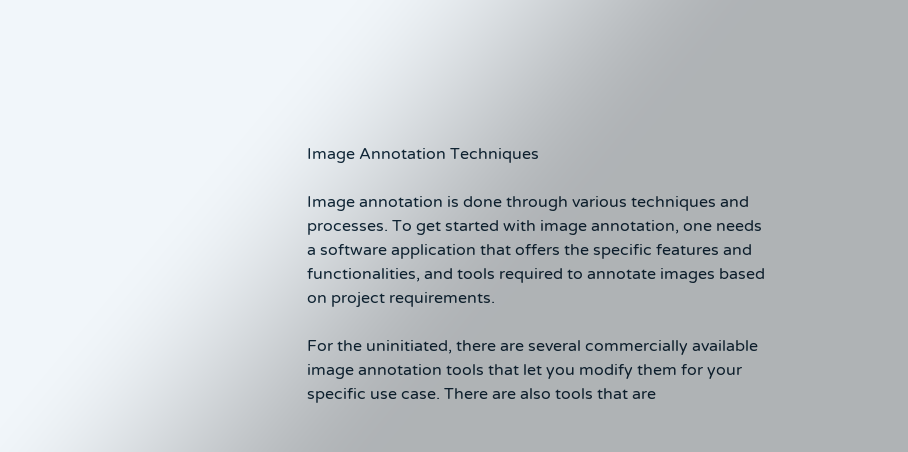Image Annotation Techniques

Image annotation is done through various techniques and processes. To get started with image annotation, one needs a software application that offers the specific features and functionalities, and tools required to annotate images based on project requirements.

For the uninitiated, there are several commercially available image annotation tools that let you modify them for your specific use case. There are also tools that are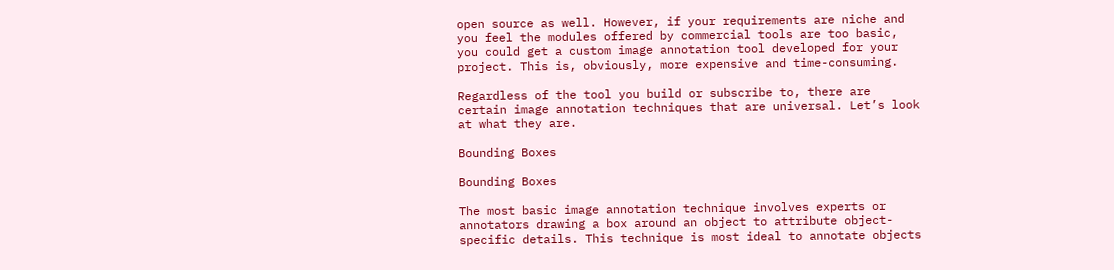open source as well. However, if your requirements are niche and you feel the modules offered by commercial tools are too basic, you could get a custom image annotation tool developed for your project. This is, obviously, more expensive and time-consuming.

Regardless of the tool you build or subscribe to, there are certain image annotation techniques that are universal. Let’s look at what they are.

Bounding Boxes

Bounding Boxes

The most basic image annotation technique involves experts or annotators drawing a box around an object to attribute object-specific details. This technique is most ideal to annotate objects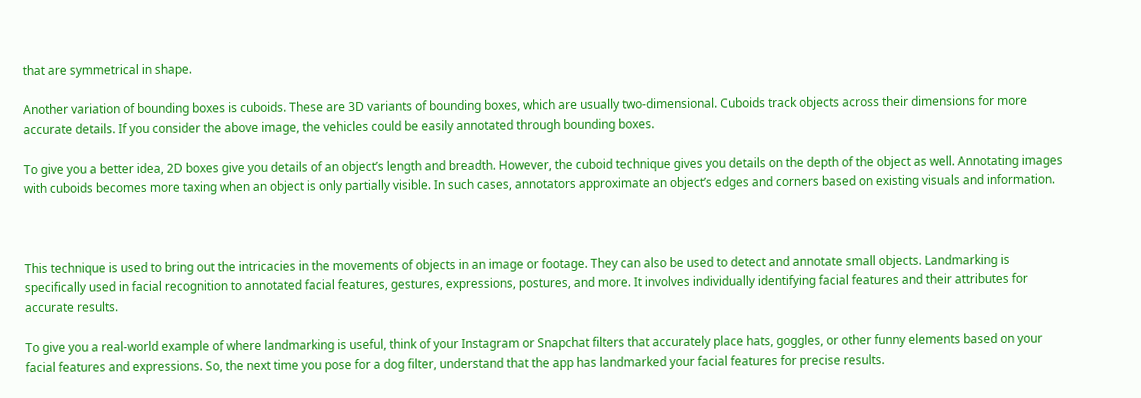that are symmetrical in shape.

Another variation of bounding boxes is cuboids. These are 3D variants of bounding boxes, which are usually two-dimensional. Cuboids track objects across their dimensions for more accurate details. If you consider the above image, the vehicles could be easily annotated through bounding boxes.

To give you a better idea, 2D boxes give you details of an object’s length and breadth. However, the cuboid technique gives you details on the depth of the object as well. Annotating images with cuboids becomes more taxing when an object is only partially visible. In such cases, annotators approximate an object’s edges and corners based on existing visuals and information.



This technique is used to bring out the intricacies in the movements of objects in an image or footage. They can also be used to detect and annotate small objects. Landmarking is specifically used in facial recognition to annotated facial features, gestures, expressions, postures, and more. It involves individually identifying facial features and their attributes for accurate results.

To give you a real-world example of where landmarking is useful, think of your Instagram or Snapchat filters that accurately place hats, goggles, or other funny elements based on your facial features and expressions. So, the next time you pose for a dog filter, understand that the app has landmarked your facial features for precise results.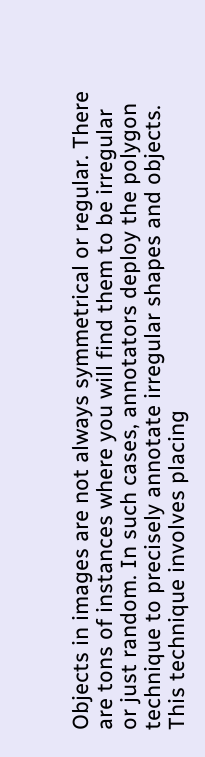Objects in images are not always symmetrical or regular. There are tons of instances where you will find them to be irregular or just random. In such cases, annotators deploy the polygon technique to precisely annotate irregular shapes and objects. This technique involves placing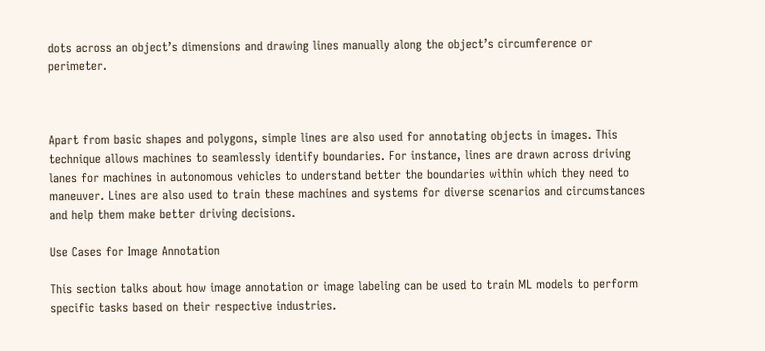dots across an object’s dimensions and drawing lines manually along the object’s circumference or perimeter.



Apart from basic shapes and polygons, simple lines are also used for annotating objects in images. This technique allows machines to seamlessly identify boundaries. For instance, lines are drawn across driving lanes for machines in autonomous vehicles to understand better the boundaries within which they need to maneuver. Lines are also used to train these machines and systems for diverse scenarios and circumstances and help them make better driving decisions.

Use Cases for Image Annotation

This section talks about how image annotation or image labeling can be used to train ML models to perform specific tasks based on their respective industries.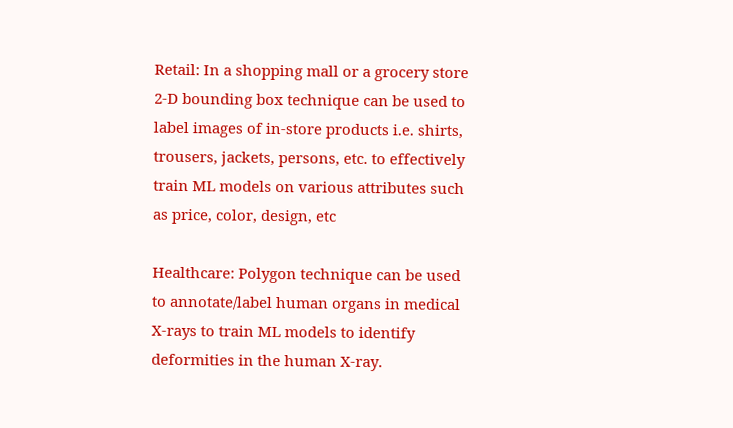Retail: In a shopping mall or a grocery store 2-D bounding box technique can be used to label images of in-store products i.e. shirts, trousers, jackets, persons, etc. to effectively train ML models on various attributes such as price, color, design, etc

Healthcare: Polygon technique can be used to annotate/label human organs in medical X-rays to train ML models to identify deformities in the human X-ray.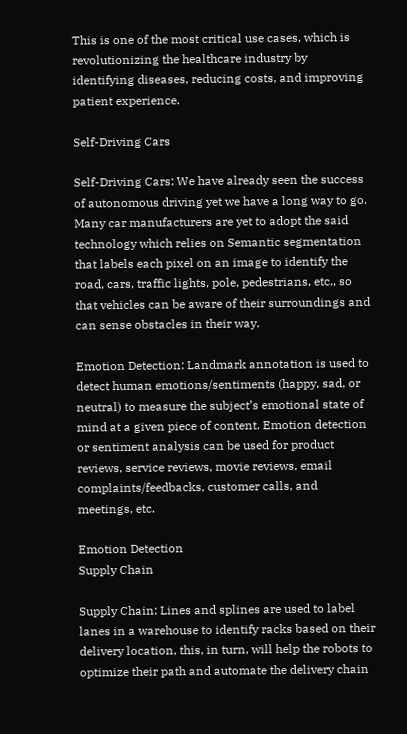This is one of the most critical use cases, which is revolutionizing the healthcare industry by identifying diseases, reducing costs, and improving patient experience.

Self-Driving Cars

Self-Driving Cars: We have already seen the success of autonomous driving yet we have a long way to go. Many car manufacturers are yet to adopt the said technology which relies on Semantic segmentation that labels each pixel on an image to identify the road, cars, traffic lights, pole, pedestrians, etc., so that vehicles can be aware of their surroundings and can sense obstacles in their way.

Emotion Detection: Landmark annotation is used to detect human emotions/sentiments (happy, sad, or neutral) to measure the subject’s emotional state of mind at a given piece of content. Emotion detection or sentiment analysis can be used for product reviews, service reviews, movie reviews, email complaints/feedbacks, customer calls, and meetings, etc.

Emotion Detection
Supply Chain

Supply Chain: Lines and splines are used to label lanes in a warehouse to identify racks based on their delivery location, this, in turn, will help the robots to optimize their path and automate the delivery chain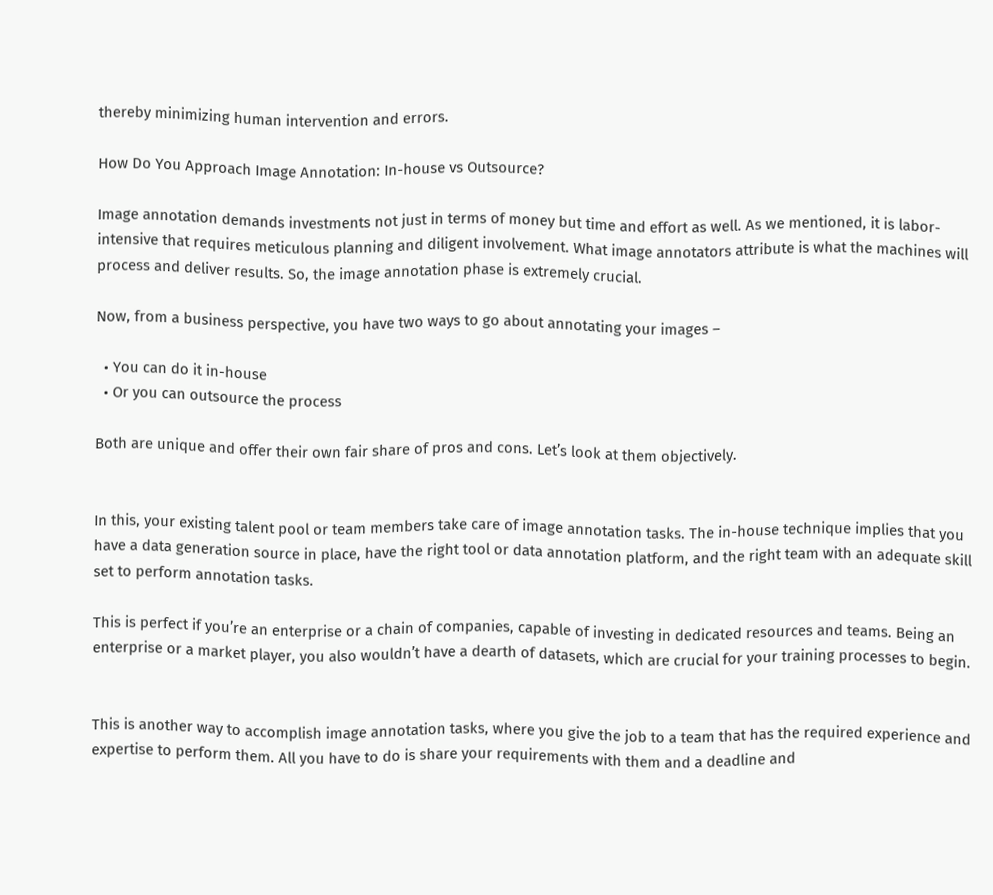thereby minimizing human intervention and errors.

How Do You Approach Image Annotation: In-house vs Outsource?

Image annotation demands investments not just in terms of money but time and effort as well. As we mentioned, it is labor-intensive that requires meticulous planning and diligent involvement. What image annotators attribute is what the machines will process and deliver results. So, the image annotation phase is extremely crucial.

Now, from a business perspective, you have two ways to go about annotating your images –

  • You can do it in-house
  • Or you can outsource the process

Both are unique and offer their own fair share of pros and cons. Let’s look at them objectively.


In this, your existing talent pool or team members take care of image annotation tasks. The in-house technique implies that you have a data generation source in place, have the right tool or data annotation platform, and the right team with an adequate skill set to perform annotation tasks.

This is perfect if you’re an enterprise or a chain of companies, capable of investing in dedicated resources and teams. Being an enterprise or a market player, you also wouldn’t have a dearth of datasets, which are crucial for your training processes to begin.


This is another way to accomplish image annotation tasks, where you give the job to a team that has the required experience and expertise to perform them. All you have to do is share your requirements with them and a deadline and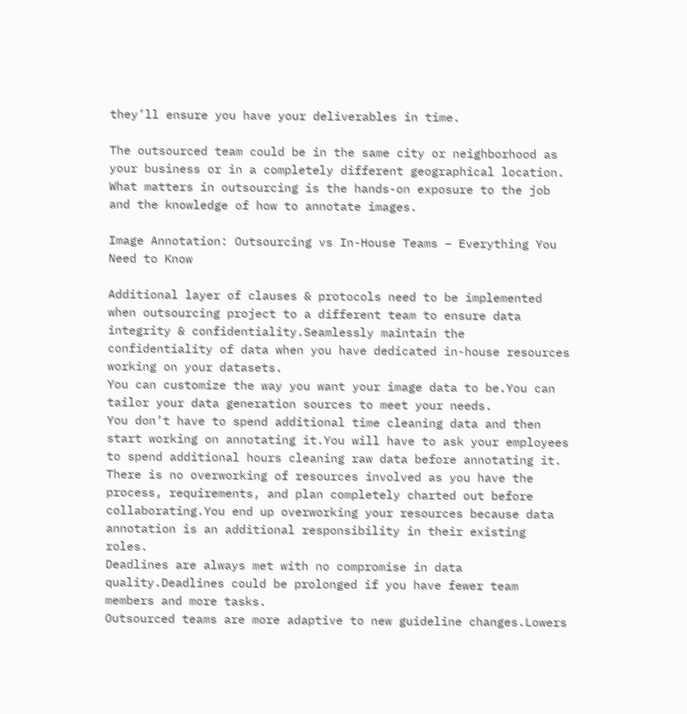they’ll ensure you have your deliverables in time.

The outsourced team could be in the same city or neighborhood as your business or in a completely different geographical location. What matters in outsourcing is the hands-on exposure to the job and the knowledge of how to annotate images.

Image Annotation: Outsourcing vs In-House Teams – Everything You Need to Know

Additional layer of clauses & protocols need to be implemented when outsourcing project to a different team to ensure data integrity & confidentiality.Seamlessly maintain the confidentiality of data when you have dedicated in-house resources working on your datasets.
You can customize the way you want your image data to be.You can tailor your data generation sources to meet your needs.
You don’t have to spend additional time cleaning data and then start working on annotating it.You will have to ask your employees to spend additional hours cleaning raw data before annotating it.
There is no overworking of resources involved as you have the process, requirements, and plan completely charted out before collaborating.You end up overworking your resources because data annotation is an additional responsibility in their existing roles.
Deadlines are always met with no compromise in data quality.Deadlines could be prolonged if you have fewer team members and more tasks.
Outsourced teams are more adaptive to new guideline changes.Lowers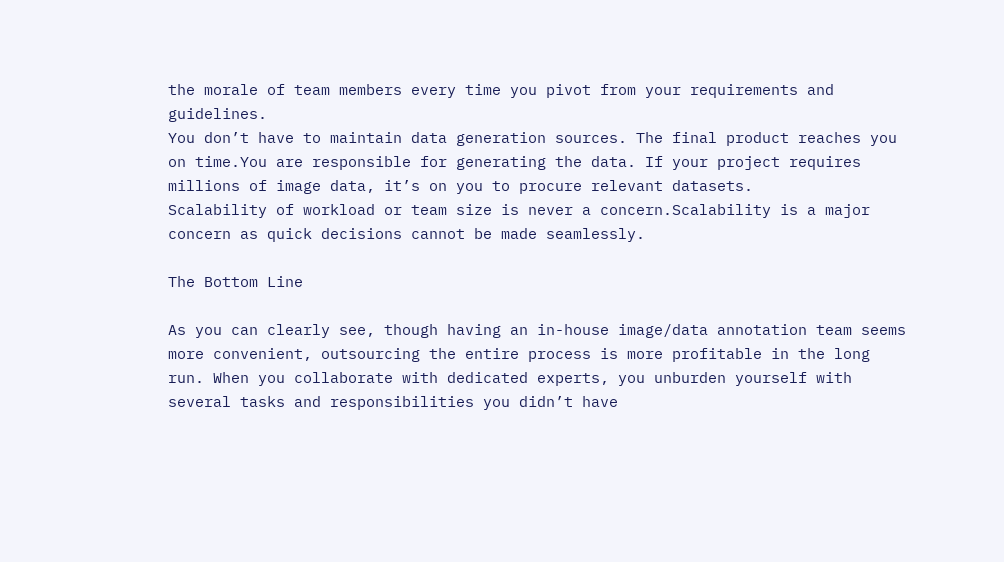the morale of team members every time you pivot from your requirements and guidelines.
You don’t have to maintain data generation sources. The final product reaches you on time.You are responsible for generating the data. If your project requires millions of image data, it’s on you to procure relevant datasets.
Scalability of workload or team size is never a concern.Scalability is a major concern as quick decisions cannot be made seamlessly.

The Bottom Line

As you can clearly see, though having an in-house image/data annotation team seems more convenient, outsourcing the entire process is more profitable in the long run. When you collaborate with dedicated experts, you unburden yourself with several tasks and responsibilities you didn’t have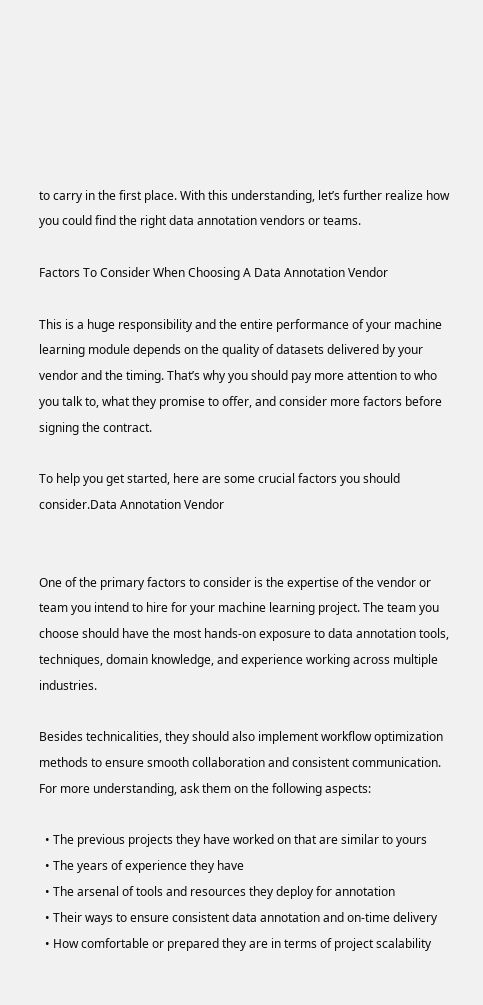to carry in the first place. With this understanding, let’s further realize how you could find the right data annotation vendors or teams.

Factors To Consider When Choosing A Data Annotation Vendor

This is a huge responsibility and the entire performance of your machine learning module depends on the quality of datasets delivered by your vendor and the timing. That’s why you should pay more attention to who you talk to, what they promise to offer, and consider more factors before signing the contract.

To help you get started, here are some crucial factors you should consider.Data Annotation Vendor


One of the primary factors to consider is the expertise of the vendor or team you intend to hire for your machine learning project. The team you choose should have the most hands-on exposure to data annotation tools, techniques, domain knowledge, and experience working across multiple industries.

Besides technicalities, they should also implement workflow optimization methods to ensure smooth collaboration and consistent communication. For more understanding, ask them on the following aspects:

  • The previous projects they have worked on that are similar to yours
  • The years of experience they have
  • The arsenal of tools and resources they deploy for annotation
  • Their ways to ensure consistent data annotation and on-time delivery
  • How comfortable or prepared they are in terms of project scalability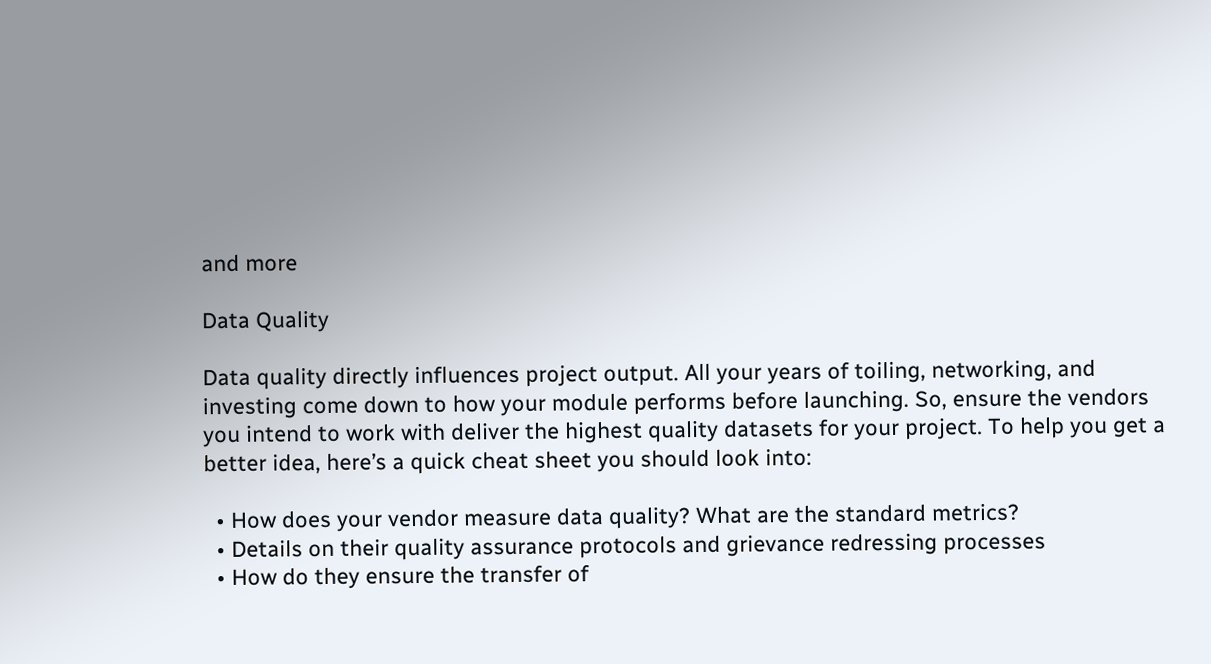and more

Data Quality

Data quality directly influences project output. All your years of toiling, networking, and investing come down to how your module performs before launching. So, ensure the vendors you intend to work with deliver the highest quality datasets for your project. To help you get a better idea, here’s a quick cheat sheet you should look into:

  • How does your vendor measure data quality? What are the standard metrics?
  • Details on their quality assurance protocols and grievance redressing processes
  • How do they ensure the transfer of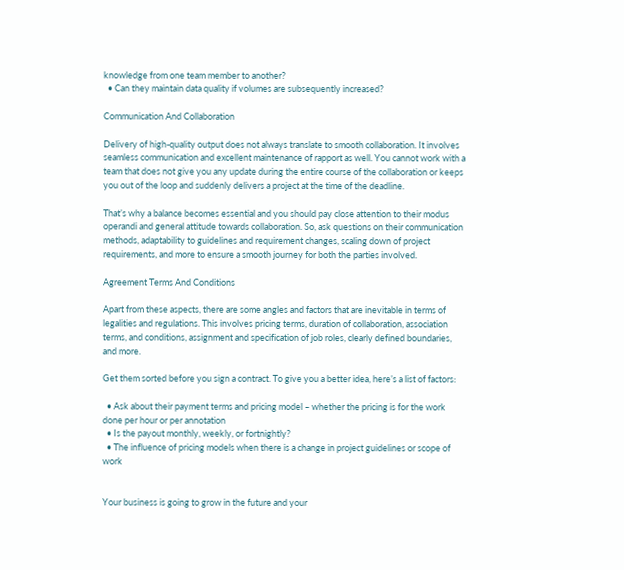knowledge from one team member to another?
  • Can they maintain data quality if volumes are subsequently increased?

Communication And Collaboration

Delivery of high-quality output does not always translate to smooth collaboration. It involves seamless communication and excellent maintenance of rapport as well. You cannot work with a team that does not give you any update during the entire course of the collaboration or keeps you out of the loop and suddenly delivers a project at the time of the deadline.

That’s why a balance becomes essential and you should pay close attention to their modus operandi and general attitude towards collaboration. So, ask questions on their communication methods, adaptability to guidelines and requirement changes, scaling down of project requirements, and more to ensure a smooth journey for both the parties involved.

Agreement Terms And Conditions

Apart from these aspects, there are some angles and factors that are inevitable in terms of legalities and regulations. This involves pricing terms, duration of collaboration, association terms, and conditions, assignment and specification of job roles, clearly defined boundaries, and more.

Get them sorted before you sign a contract. To give you a better idea, here’s a list of factors:

  • Ask about their payment terms and pricing model – whether the pricing is for the work done per hour or per annotation
  • Is the payout monthly, weekly, or fortnightly?
  • The influence of pricing models when there is a change in project guidelines or scope of work


Your business is going to grow in the future and your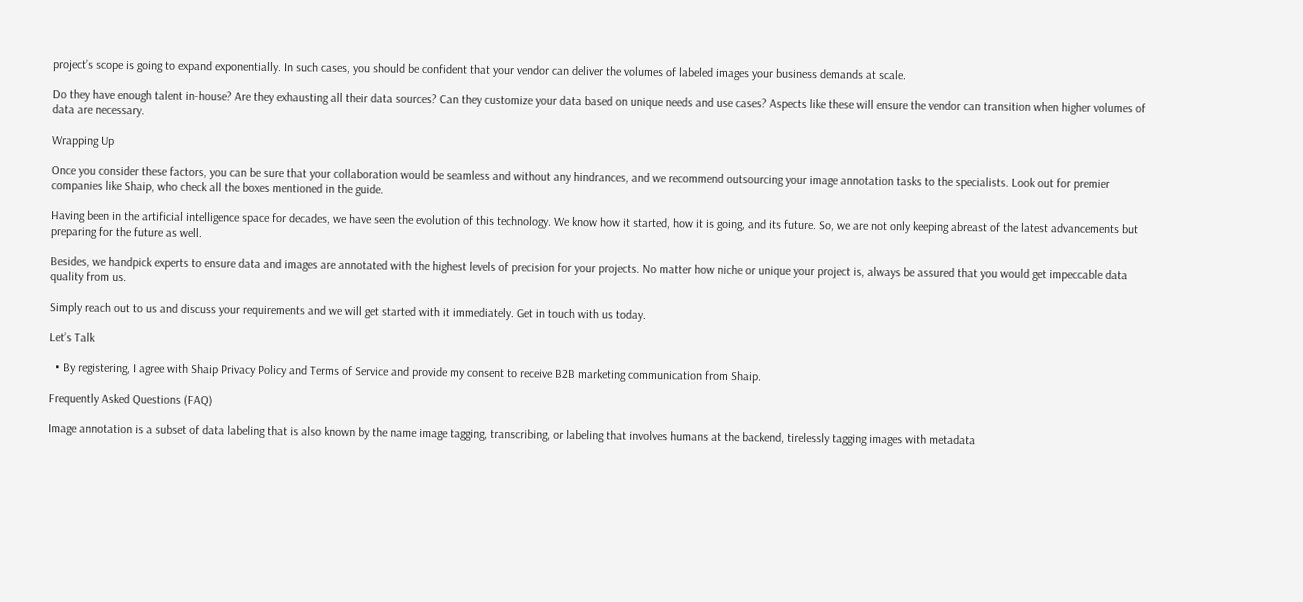project’s scope is going to expand exponentially. In such cases, you should be confident that your vendor can deliver the volumes of labeled images your business demands at scale.

Do they have enough talent in-house? Are they exhausting all their data sources? Can they customize your data based on unique needs and use cases? Aspects like these will ensure the vendor can transition when higher volumes of data are necessary.

Wrapping Up

Once you consider these factors, you can be sure that your collaboration would be seamless and without any hindrances, and we recommend outsourcing your image annotation tasks to the specialists. Look out for premier companies like Shaip, who check all the boxes mentioned in the guide.

Having been in the artificial intelligence space for decades, we have seen the evolution of this technology. We know how it started, how it is going, and its future. So, we are not only keeping abreast of the latest advancements but preparing for the future as well.

Besides, we handpick experts to ensure data and images are annotated with the highest levels of precision for your projects. No matter how niche or unique your project is, always be assured that you would get impeccable data quality from us.

Simply reach out to us and discuss your requirements and we will get started with it immediately. Get in touch with us today.

Let’s Talk

  • By registering, I agree with Shaip Privacy Policy and Terms of Service and provide my consent to receive B2B marketing communication from Shaip.

Frequently Asked Questions (FAQ)

Image annotation is a subset of data labeling that is also known by the name image tagging, transcribing, or labeling that involves humans at the backend, tirelessly tagging images with metadata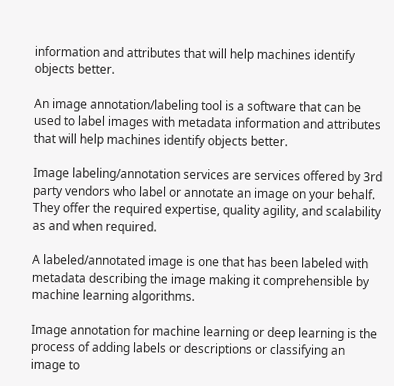information and attributes that will help machines identify objects better.

An image annotation/labeling tool is a software that can be used to label images with metadata information and attributes that will help machines identify objects better.

Image labeling/annotation services are services offered by 3rd party vendors who label or annotate an image on your behalf. They offer the required expertise, quality agility, and scalability as and when required.

A labeled/annotated image is one that has been labeled with metadata describing the image making it comprehensible by machine learning algorithms.

Image annotation for machine learning or deep learning is the process of adding labels or descriptions or classifying an image to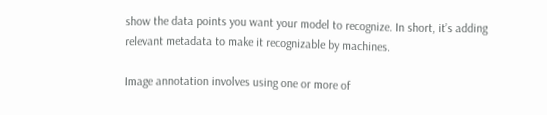show the data points you want your model to recognize. In short, it’s adding relevant metadata to make it recognizable by machines.

Image annotation involves using one or more of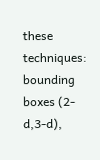these techniques: bounding boxes (2-d,3-d),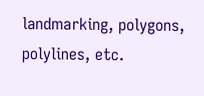landmarking, polygons, polylines, etc.